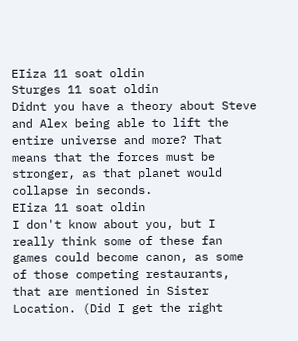EIiza 11 soat oldin
Sturges 11 soat oldin
Didnt you have a theory about Steve and Alex being able to lift the entire universe and more? That means that the forces must be stronger, as that planet would collapse in seconds.
EIiza 11 soat oldin
I don't know about you, but I really think some of these fan games could become canon, as some of those competing restaurants, that are mentioned in Sister Location. (Did I get the right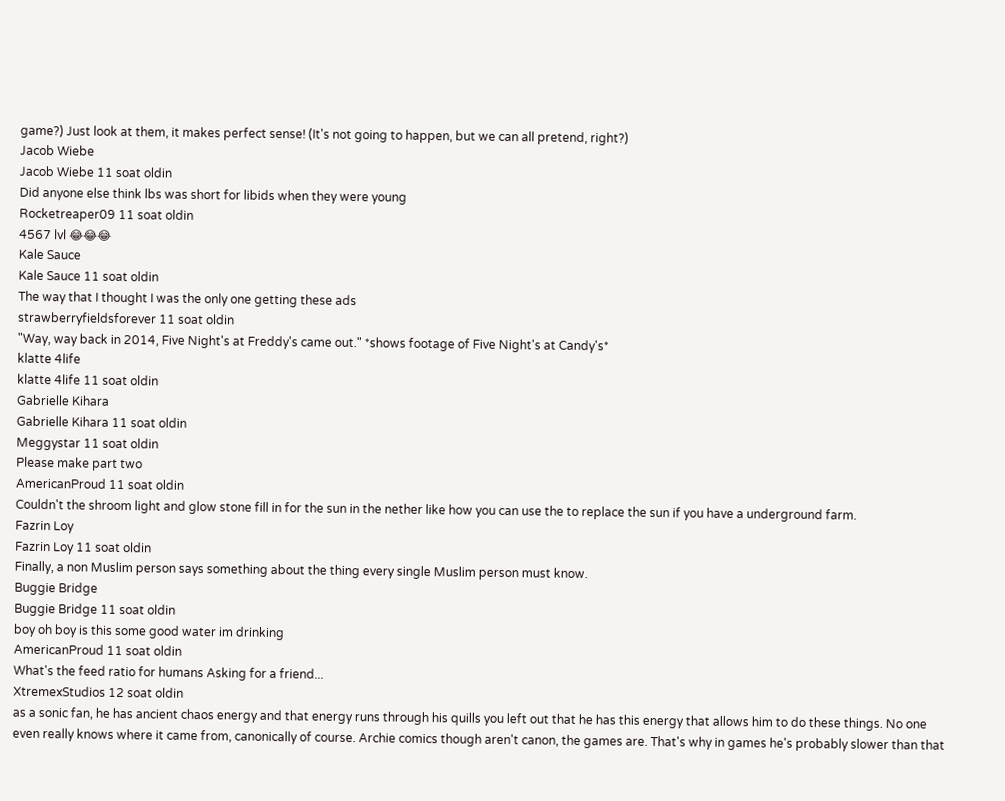game?) Just look at them, it makes perfect sense! (It's not going to happen, but we can all pretend, right?)
Jacob Wiebe
Jacob Wiebe 11 soat oldin
Did anyone else think lbs was short for libids when they were young
Rocketreaper09 11 soat oldin
4567 lvl 😂😂😂
Kale Sauce
Kale Sauce 11 soat oldin
The way that I thought I was the only one getting these ads
strawberryfieldsforever 11 soat oldin
"Way, way back in 2014, Five Night's at Freddy's came out." *shows footage of Five Night's at Candy's*
klatte 4life
klatte 4life 11 soat oldin
Gabrielle Kihara
Gabrielle Kihara 11 soat oldin
Meggystar 11 soat oldin
Please make part two
AmericanProud 11 soat oldin
Couldn't the shroom light and glow stone fill in for the sun in the nether like how you can use the to replace the sun if you have a underground farm.
Fazrin Loy
Fazrin Loy 11 soat oldin
Finally, a non Muslim person says something about the thing every single Muslim person must know.
Buggie Bridge
Buggie Bridge 11 soat oldin
boy oh boy is this some good water im drinking
AmericanProud 11 soat oldin
What's the feed ratio for humans Asking for a friend...
XtremexStudios 12 soat oldin
as a sonic fan, he has ancient chaos energy and that energy runs through his quills you left out that he has this energy that allows him to do these things. No one even really knows where it came from, canonically of course. Archie comics though aren't canon, the games are. That's why in games he's probably slower than that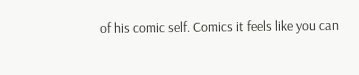of his comic self. Comics it feels like you can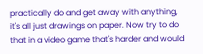practically do and get away with anything, it's all just drawings on paper. Now try to do that in a video game that's harder and would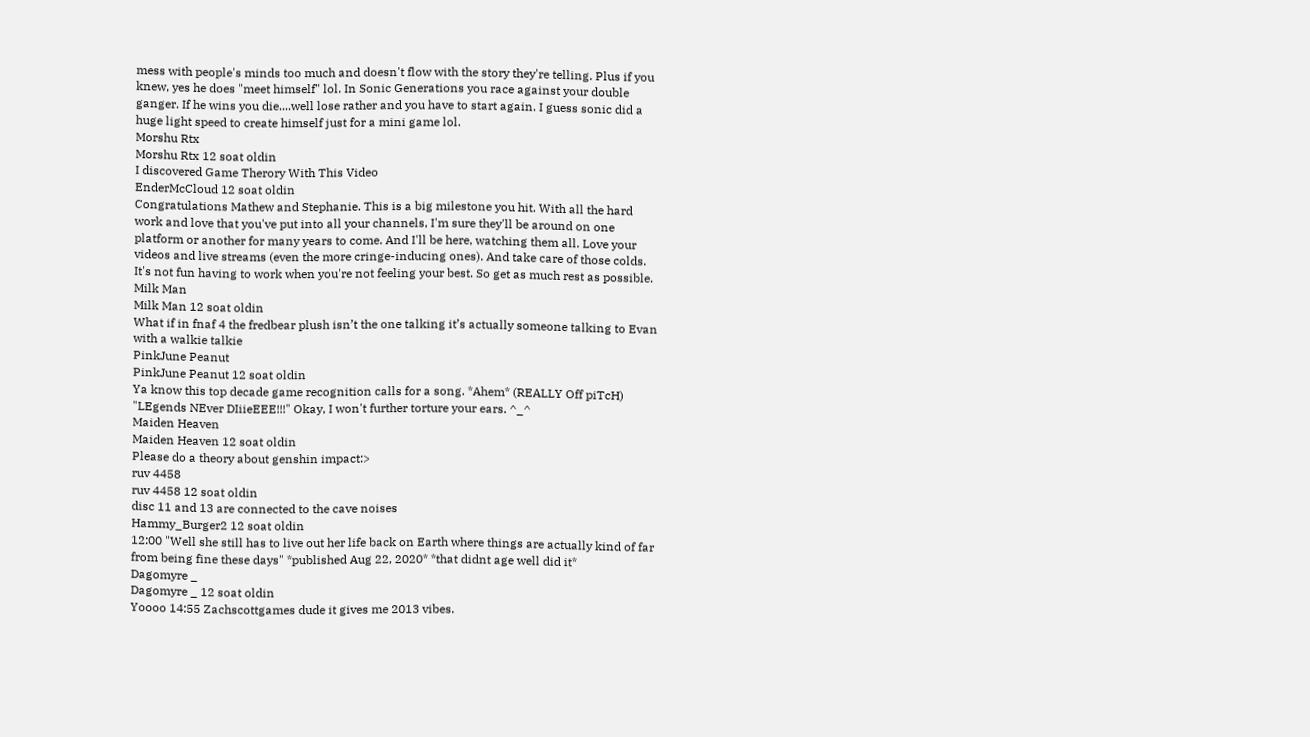mess with people's minds too much and doesn't flow with the story they're telling. Plus if you knew, yes he does "meet himself" lol. In Sonic Generations you race against your double ganger. If he wins you die....well lose rather and you have to start again. I guess sonic did a huge light speed to create himself just for a mini game lol.
Morshu Rtx
Morshu Rtx 12 soat oldin
I discovered Game Therory With This Video
EnderMcCloud 12 soat oldin
Congratulations Mathew and Stephanie. This is a big milestone you hit. With all the hard work and love that you've put into all your channels, I'm sure they'll be around on one platform or another for many years to come. And I'll be here, watching them all. Love your videos and live streams (even the more cringe-inducing ones). And take care of those colds. It's not fun having to work when you're not feeling your best. So get as much rest as possible.
Milk Man
Milk Man 12 soat oldin
What if in fnaf 4 the fredbear plush isn’t the one talking it’s actually someone talking to Evan with a walkie talkie
PinkJune Peanut
PinkJune Peanut 12 soat oldin
Ya know this top decade game recognition calls for a song. *Ahem* (REALLY Off piTcH) "LEgends NEver DIiieEEE!!!" Okay, I won't further torture your ears. ^_^
Maiden Heaven
Maiden Heaven 12 soat oldin
Please do a theory about genshin impact:>
ruv 4458
ruv 4458 12 soat oldin
disc 11 and 13 are connected to the cave noises
Hammy_Burger2 12 soat oldin
12:00 "Well she still has to live out her life back on Earth where things are actually kind of far from being fine these days" *published Aug 22, 2020* *that didnt age well did it*
Dagomyre _
Dagomyre _ 12 soat oldin
Yoooo 14:55 Zachscottgames dude it gives me 2013 vibes.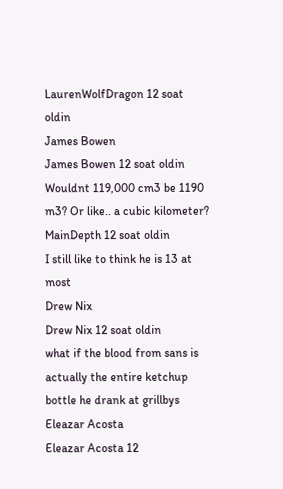LaurenWolfDragon 12 soat oldin
James Bowen
James Bowen 12 soat oldin
Wouldnt 119,000 cm3 be 1190 m3? Or like.. a cubic kilometer?
MainDepth 12 soat oldin
I still like to think he is 13 at most
Drew Nix
Drew Nix 12 soat oldin
what if the blood from sans is actually the entire ketchup bottle he drank at grillbys
Eleazar Acosta
Eleazar Acosta 12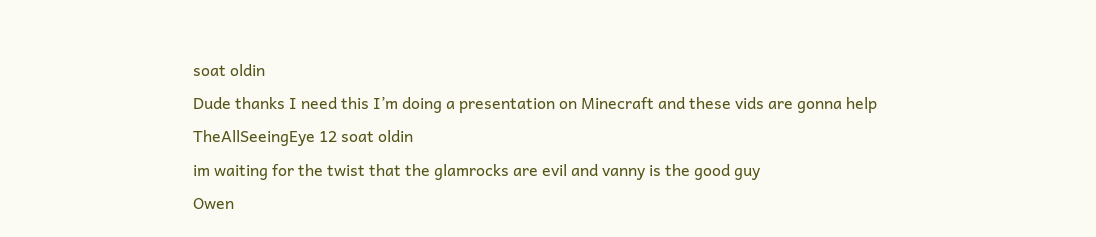soat oldin
Dude thanks I need this I’m doing a presentation on Minecraft and these vids are gonna help
TheAllSeeingEye 12 soat oldin
im waiting for the twist that the glamrocks are evil and vanny is the good guy
Owen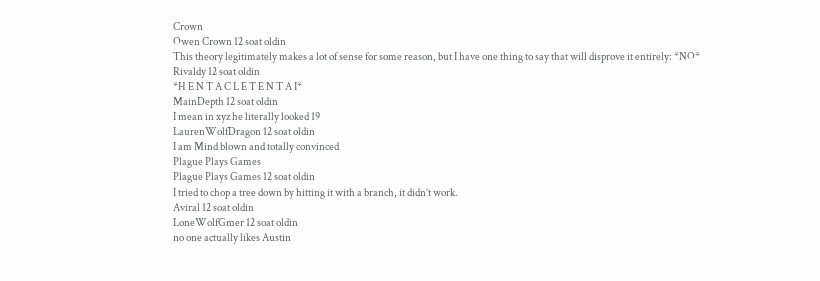Crown
Owen Crown 12 soat oldin
This theory legitimately makes a lot of sense for some reason, but I have one thing to say that will disprove it entirely: *NO*
Rivaldy 12 soat oldin
*H E N T A C L E T E N T A I*
MainDepth 12 soat oldin
I mean in xyz he literally looked 19
LaurenWolfDragon 12 soat oldin
I am Mind blown and totally convinced
Plague Plays Games
Plague Plays Games 12 soat oldin
I tried to chop a tree down by hitting it with a branch, it didn’t work.
Aviral 12 soat oldin
LoneWolfGmer 12 soat oldin
no one actually likes Austin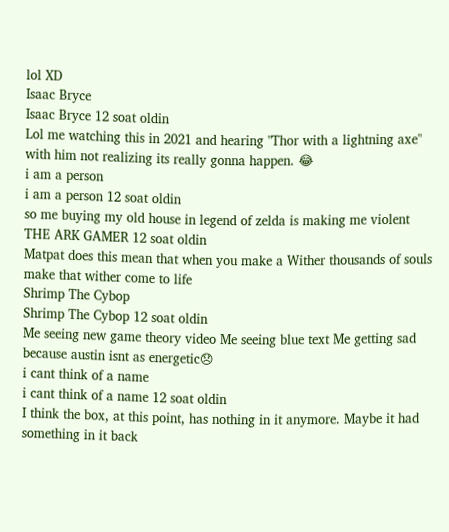lol XD
Isaac Bryce
Isaac Bryce 12 soat oldin
Lol me watching this in 2021 and hearing "Thor with a lightning axe" with him not realizing its really gonna happen. 😂
i am a person
i am a person 12 soat oldin
so me buying my old house in legend of zelda is making me violent
THE ARK GAMER 12 soat oldin
Matpat does this mean that when you make a Wither thousands of souls make that wither come to life
Shrimp The Cybop
Shrimp The Cybop 12 soat oldin
Me seeing new game theory video Me seeing blue text Me getting sad because austin isnt as energetic😞
i cant think of a name
i cant think of a name 12 soat oldin
I think the box, at this point, has nothing in it anymore. Maybe it had something in it back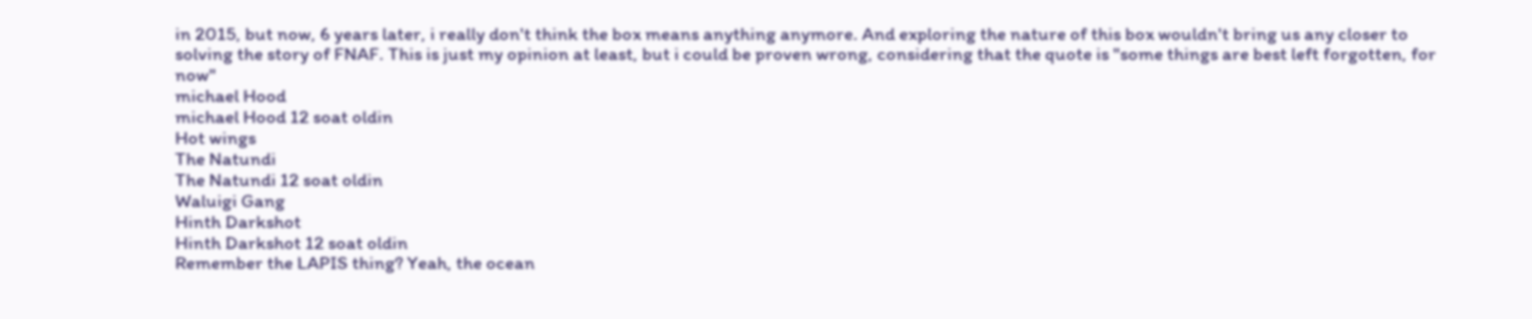in 2015, but now, 6 years later, i really don't think the box means anything anymore. And exploring the nature of this box wouldn't bring us any closer to solving the story of FNAF. This is just my opinion at least, but i could be proven wrong, considering that the quote is "some things are best left forgotten, for now"
michael Hood
michael Hood 12 soat oldin
Hot wings
The Natundi
The Natundi 12 soat oldin
Waluigi Gang
Hinth Darkshot
Hinth Darkshot 12 soat oldin
Remember the LAPIS thing? Yeah, the ocean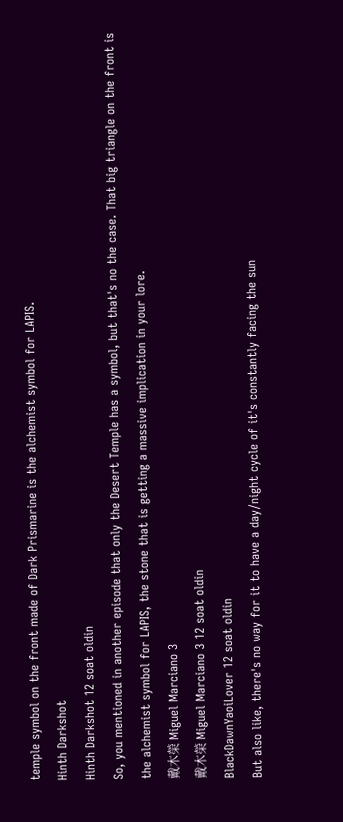temple symbol on the front made of Dark Prismarine is the alchemist symbol for LAPIS.
Hinth Darkshot
Hinth Darkshot 12 soat oldin
So, you mentioned in another episode that only the Desert Temple has a symbol, but that's no the case. That big triangle on the front is the alchemist symbol for LAPIS, the stone that is getting a massive implication in your lore.
戴木榮 Miguel Marciano 3
戴木榮 Miguel Marciano 3 12 soat oldin
BlackDawnYaoiLover 12 soat oldin
But also like, there's no way for it to have a day/night cycle of it's constantly facing the sun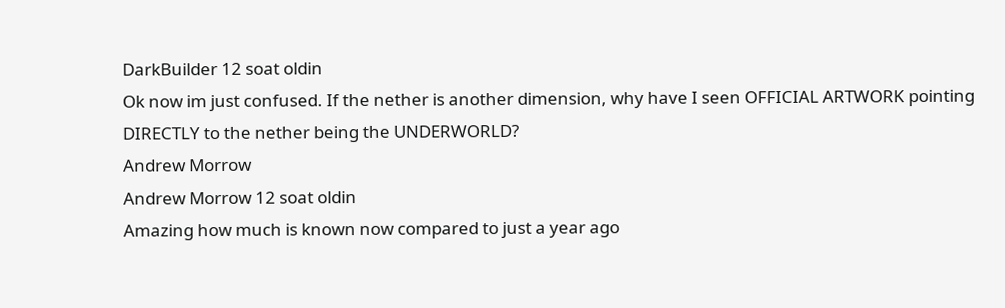DarkBuilder 12 soat oldin
Ok now im just confused. If the nether is another dimension, why have I seen OFFICIAL ARTWORK pointing DIRECTLY to the nether being the UNDERWORLD?
Andrew Morrow
Andrew Morrow 12 soat oldin
Amazing how much is known now compared to just a year ago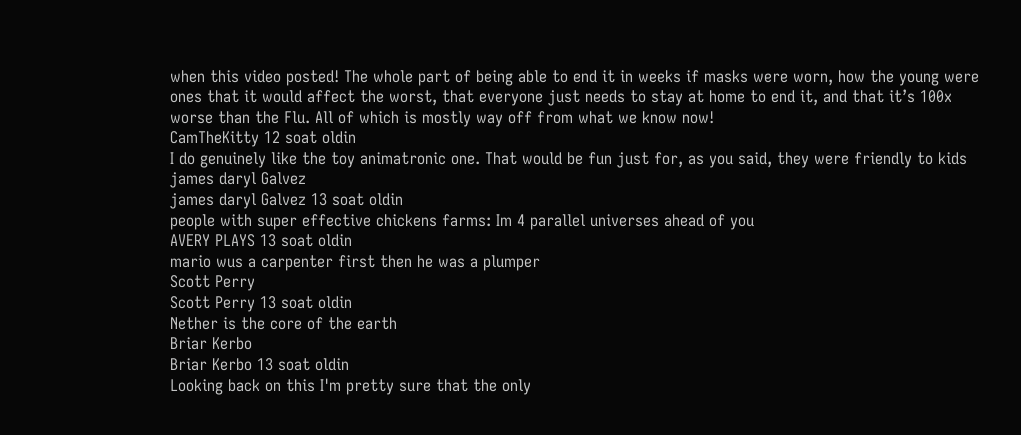when this video posted! The whole part of being able to end it in weeks if masks were worn, how the young were ones that it would affect the worst, that everyone just needs to stay at home to end it, and that it’s 100x worse than the Flu. All of which is mostly way off from what we know now!
CamTheKitty 12 soat oldin
I do genuinely like the toy animatronic one. That would be fun just for, as you said, they were friendly to kids
james daryl Galvez
james daryl Galvez 13 soat oldin
people with super effective chickens farms: Im 4 parallel universes ahead of you
AVERY PLAYS 13 soat oldin
mario wus a carpenter first then he was a plumper
Scott Perry
Scott Perry 13 soat oldin
Nether is the core of the earth
Briar Kerbo
Briar Kerbo 13 soat oldin
Looking back on this I'm pretty sure that the only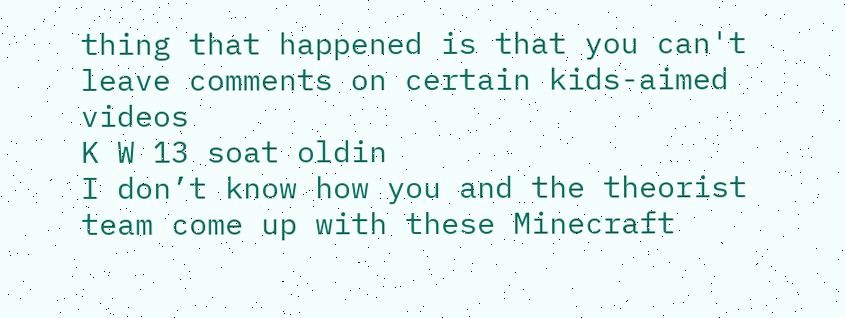thing that happened is that you can't leave comments on certain kids-aimed videos
K W 13 soat oldin
I don’t know how you and the theorist team come up with these Minecraft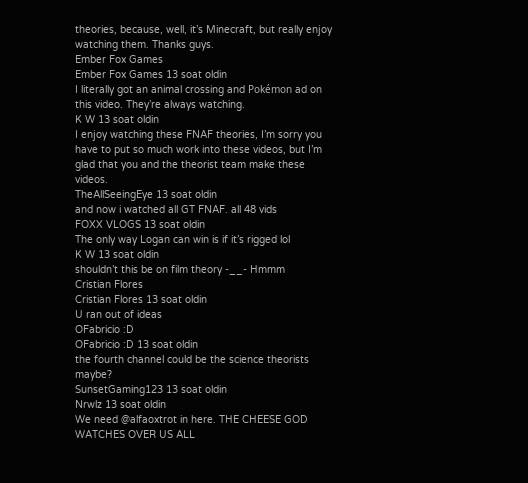theories, because, well, it’s Minecraft, but really enjoy watching them. Thanks guys.
Ember Fox Games
Ember Fox Games 13 soat oldin
I literally got an animal crossing and Pokémon ad on this video. They’re always watching.
K W 13 soat oldin
I enjoy watching these FNAF theories, I’m sorry you have to put so much work into these videos, but I’m glad that you and the theorist team make these videos.
TheAllSeeingEye 13 soat oldin
and now i watched all GT FNAF. all 48 vids
FOXX VLOGS 13 soat oldin
The only way Logan can win is if it’s rigged lol
K W 13 soat oldin
shouldn’t this be on film theory -__- Hmmm
Cristian Flores
Cristian Flores 13 soat oldin
U ran out of ideas
OFabricio :D
OFabricio :D 13 soat oldin
the fourth channel could be the science theorists maybe?
SunsetGaming123 13 soat oldin
Nrwlz 13 soat oldin
We need @alfaoxtrot in here. THE CHEESE GOD WATCHES OVER US ALL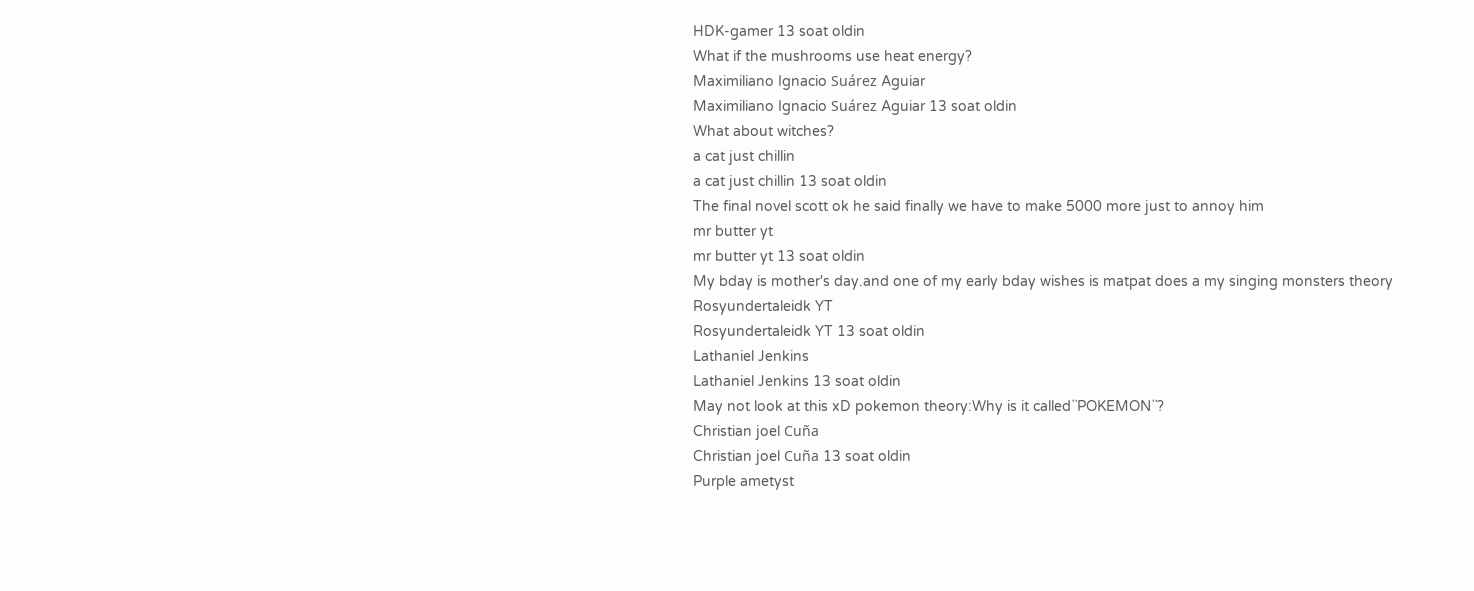HDK-gamer 13 soat oldin
What if the mushrooms use heat energy?
Maximiliano Ignacio Suárez Aguiar
Maximiliano Ignacio Suárez Aguiar 13 soat oldin
What about witches?
a cat just chillin
a cat just chillin 13 soat oldin
The final novel scott ok he said finally we have to make 5000 more just to annoy him
mr butter yt
mr butter yt 13 soat oldin
My bday is mother's day.and one of my early bday wishes is matpat does a my singing monsters theory
Rosyundertaleidk YT
Rosyundertaleidk YT 13 soat oldin
Lathaniel Jenkins
Lathaniel Jenkins 13 soat oldin
May not look at this xD pokemon theory:Why is it called``POKEMON``?
Christian joel Cuña
Christian joel Cuña 13 soat oldin
Purple ametyst